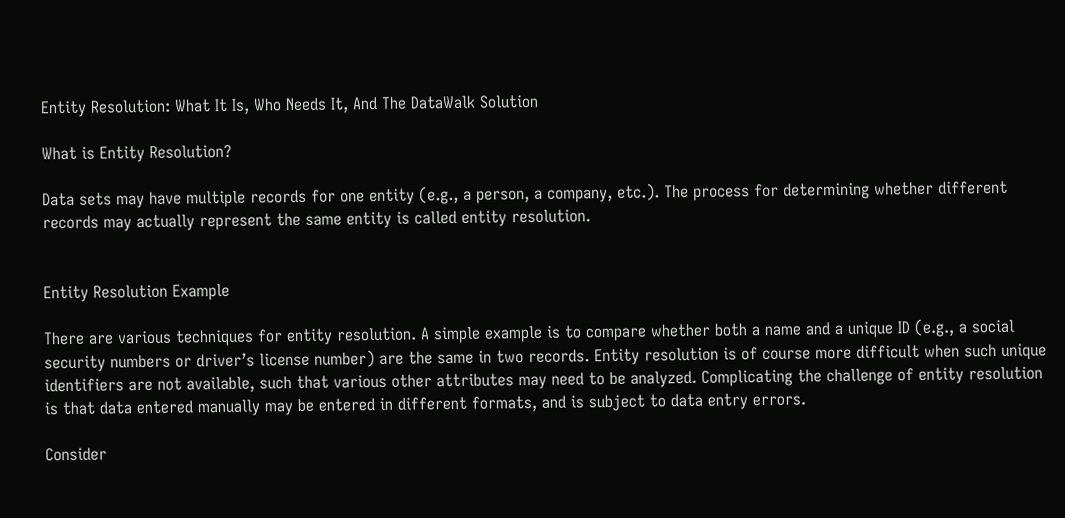Entity Resolution: What It Is, Who Needs It, And The DataWalk Solution

What is Entity Resolution?

Data sets may have multiple records for one entity (e.g., a person, a company, etc.). The process for determining whether different records may actually represent the same entity is called entity resolution.


Entity Resolution Example

There are various techniques for entity resolution. A simple example is to compare whether both a name and a unique ID (e.g., a social security numbers or driver’s license number) are the same in two records. Entity resolution is of course more difficult when such unique identifiers are not available, such that various other attributes may need to be analyzed. Complicating the challenge of entity resolution is that data entered manually may be entered in different formats, and is subject to data entry errors.

Consider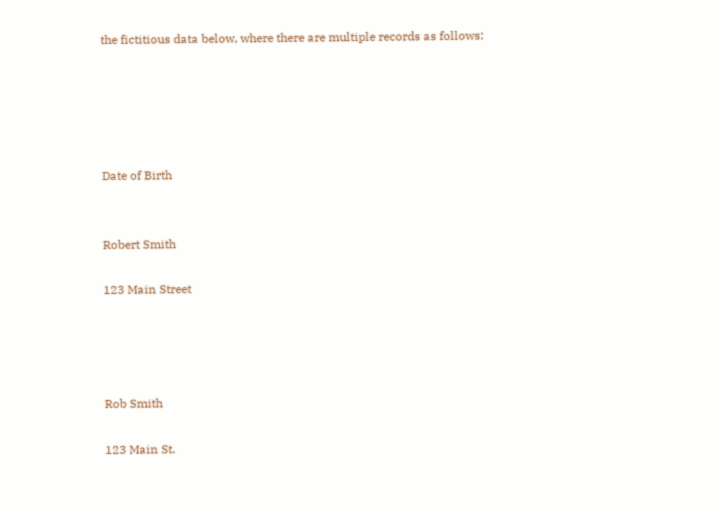the fictitious data below, where there are multiple records as follows:





Date of Birth


Robert Smith

123 Main Street




Rob Smith

123 Main St.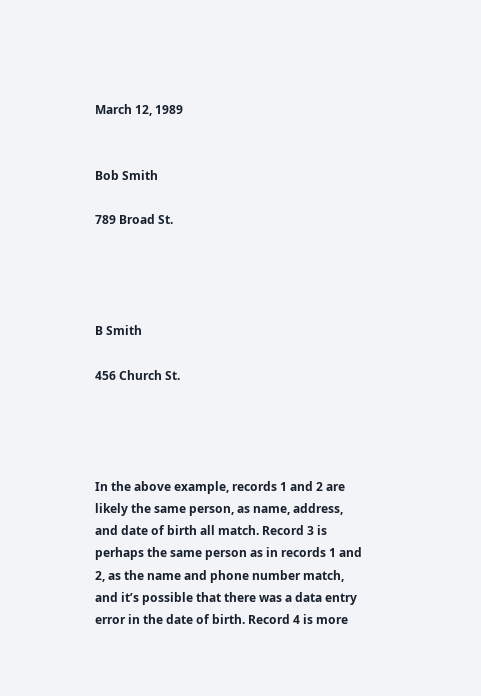March 12, 1989


Bob Smith

789 Broad St.




B Smith

456 Church St.




In the above example, records 1 and 2 are likely the same person, as name, address, and date of birth all match. Record 3 is perhaps the same person as in records 1 and 2, as the name and phone number match, and it’s possible that there was a data entry error in the date of birth. Record 4 is more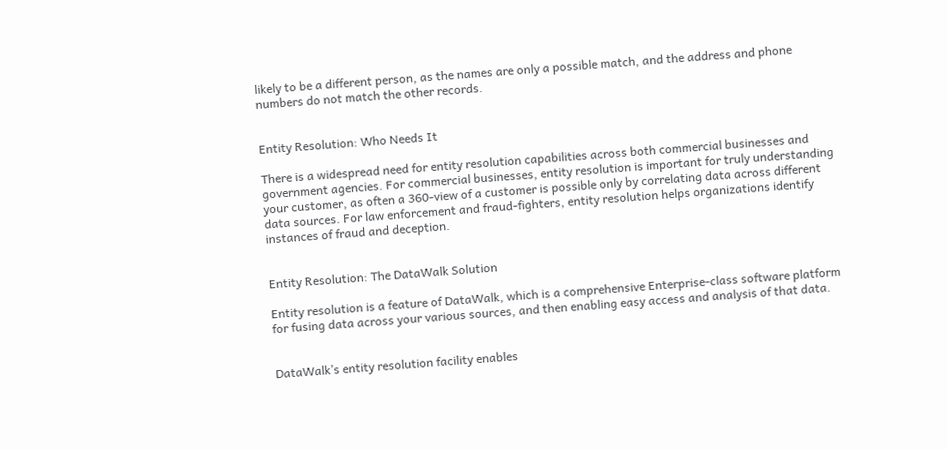likely to be a different person, as the names are only a possible match, and the address and phone numbers do not match the other records.


Entity Resolution: Who Needs It

There is a widespread need for entity resolution capabilities across both commercial businesses and government agencies. For commercial businesses, entity resolution is important for truly understanding your customer, as often a 360-view of a customer is possible only by correlating data across different data sources. For law enforcement and fraud-fighters, entity resolution helps organizations identify instances of fraud and deception.


Entity Resolution: The DataWalk Solution

Entity resolution is a feature of DataWalk, which is a comprehensive Enterprise-class software platform for fusing data across your various sources, and then enabling easy access and analysis of that data.


DataWalk’s entity resolution facility enables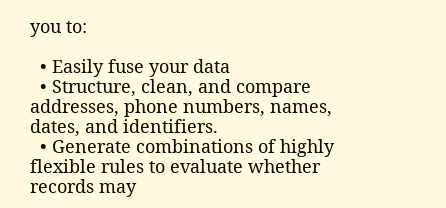you to:

  • Easily fuse your data
  • Structure, clean, and compare addresses, phone numbers, names, dates, and identifiers.
  • Generate combinations of highly flexible rules to evaluate whether records may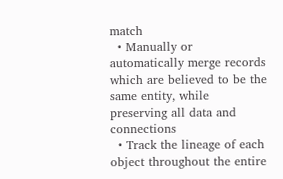match
  • Manually or automatically merge records which are believed to be the same entity, while preserving all data and connections
  • Track the lineage of each object throughout the entire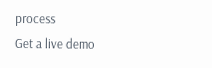process
Get a live demo